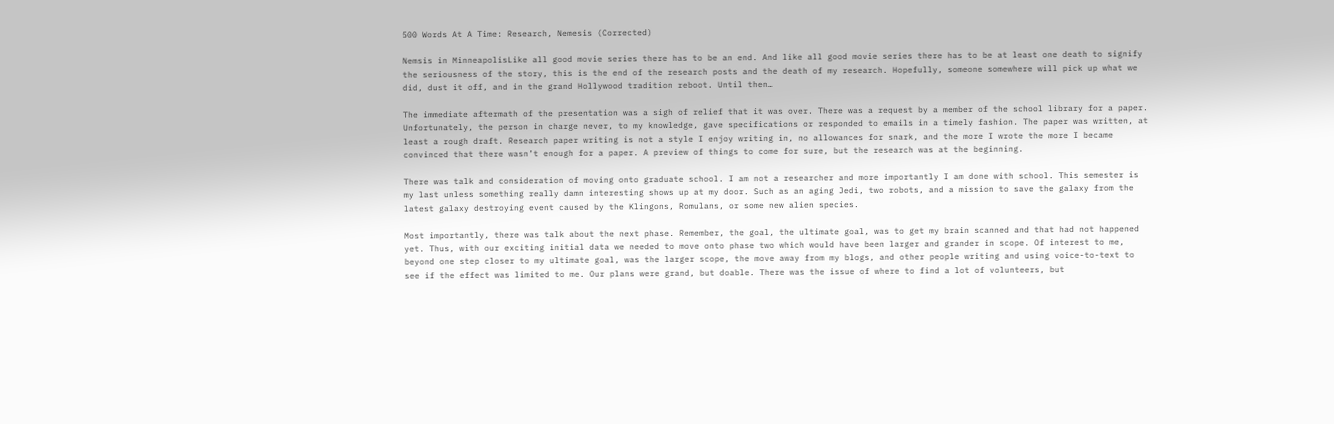500 Words At A Time: Research, Nemesis (Corrected)

Nemsis in MinneapolisLike all good movie series there has to be an end. And like all good movie series there has to be at least one death to signify the seriousness of the story, this is the end of the research posts and the death of my research. Hopefully, someone somewhere will pick up what we did, dust it off, and in the grand Hollywood tradition reboot. Until then…

The immediate aftermath of the presentation was a sigh of relief that it was over. There was a request by a member of the school library for a paper. Unfortunately, the person in charge never, to my knowledge, gave specifications or responded to emails in a timely fashion. The paper was written, at least a rough draft. Research paper writing is not a style I enjoy writing in, no allowances for snark, and the more I wrote the more I became convinced that there wasn’t enough for a paper. A preview of things to come for sure, but the research was at the beginning.

There was talk and consideration of moving onto graduate school. I am not a researcher and more importantly I am done with school. This semester is my last unless something really damn interesting shows up at my door. Such as an aging Jedi, two robots, and a mission to save the galaxy from the latest galaxy destroying event caused by the Klingons, Romulans, or some new alien species.

Most importantly, there was talk about the next phase. Remember, the goal, the ultimate goal, was to get my brain scanned and that had not happened yet. Thus, with our exciting initial data we needed to move onto phase two which would have been larger and grander in scope. Of interest to me, beyond one step closer to my ultimate goal, was the larger scope, the move away from my blogs, and other people writing and using voice-to-text to see if the effect was limited to me. Our plans were grand, but doable. There was the issue of where to find a lot of volunteers, but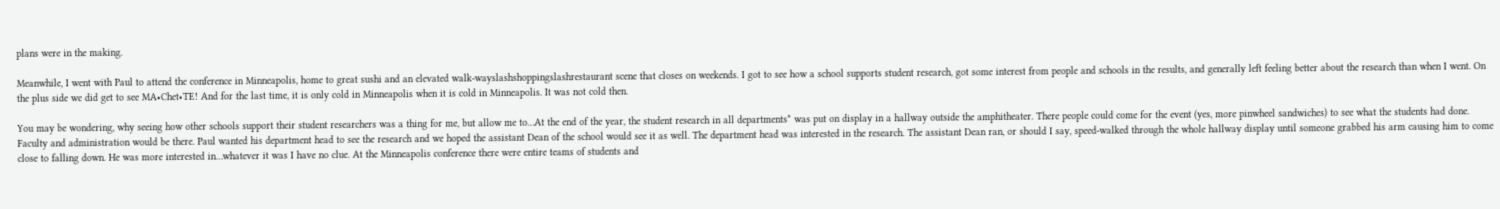plans were in the making.

Meanwhile, I went with Paul to attend the conference in Minneapolis, home to great sushi and an elevated walk-wayslashshoppingslashrestaurant scene that closes on weekends. I got to see how a school supports student research, got some interest from people and schools in the results, and generally left feeling better about the research than when I went. On the plus side we did get to see MA•Chet•TE! And for the last time, it is only cold in Minneapolis when it is cold in Minneapolis. It was not cold then.

You may be wondering, why seeing how other schools support their student researchers was a thing for me, but allow me to…At the end of the year, the student research in all departments* was put on display in a hallway outside the amphitheater. There people could come for the event (yes, more pinwheel sandwiches) to see what the students had done. Faculty and administration would be there. Paul wanted his department head to see the research and we hoped the assistant Dean of the school would see it as well. The department head was interested in the research. The assistant Dean ran, or should I say, speed-walked through the whole hallway display until someone grabbed his arm causing him to come close to falling down. He was more interested in…whatever it was I have no clue. At the Minneapolis conference there were entire teams of students and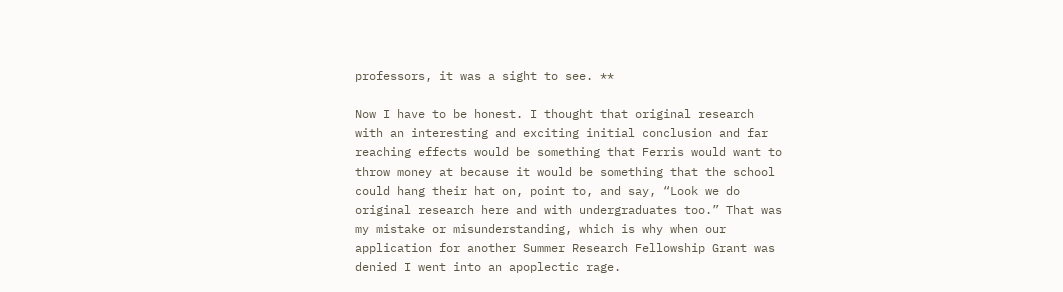professors, it was a sight to see. **

Now I have to be honest. I thought that original research with an interesting and exciting initial conclusion and far reaching effects would be something that Ferris would want to throw money at because it would be something that the school could hang their hat on, point to, and say, “Look we do original research here and with undergraduates too.” That was my mistake or misunderstanding, which is why when our application for another Summer Research Fellowship Grant was denied I went into an apoplectic rage.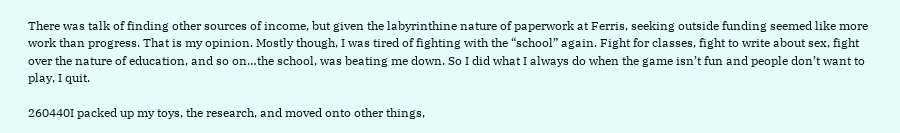There was talk of finding other sources of income, but given the labyrinthine nature of paperwork at Ferris, seeking outside funding seemed like more work than progress. That is my opinion. Mostly though, I was tired of fighting with the “school” again. Fight for classes, fight to write about sex, fight over the nature of education, and so on…the school, was beating me down. So I did what I always do when the game isn’t fun and people don’t want to play, I quit.

260440I packed up my toys, the research, and moved onto other things,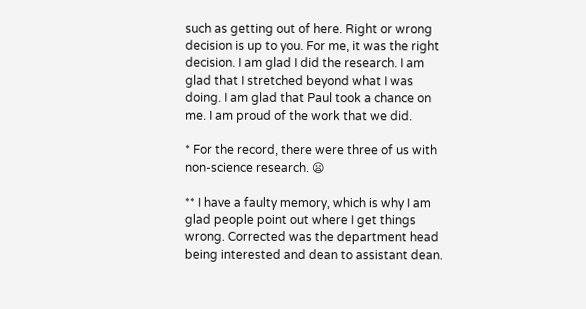such as getting out of here. Right or wrong decision is up to you. For me, it was the right decision. I am glad I did the research. I am glad that I stretched beyond what I was doing. I am glad that Paul took a chance on me. I am proud of the work that we did.

* For the record, there were three of us with non-science research. 😦

** I have a faulty memory, which is why I am glad people point out where I get things wrong. Corrected was the department head being interested and dean to assistant dean.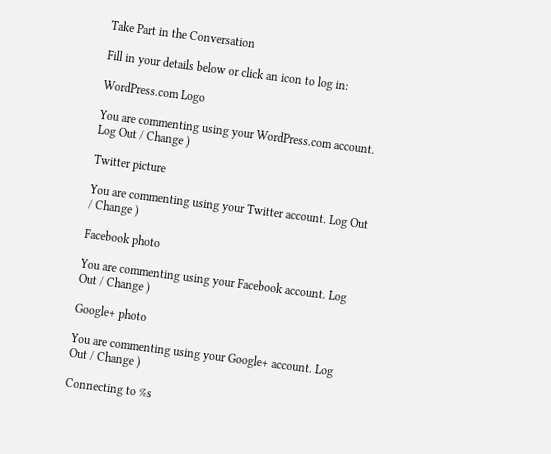Take Part in the Conversation

Fill in your details below or click an icon to log in:

WordPress.com Logo

You are commenting using your WordPress.com account. Log Out / Change )

Twitter picture

You are commenting using your Twitter account. Log Out / Change )

Facebook photo

You are commenting using your Facebook account. Log Out / Change )

Google+ photo

You are commenting using your Google+ account. Log Out / Change )

Connecting to %s